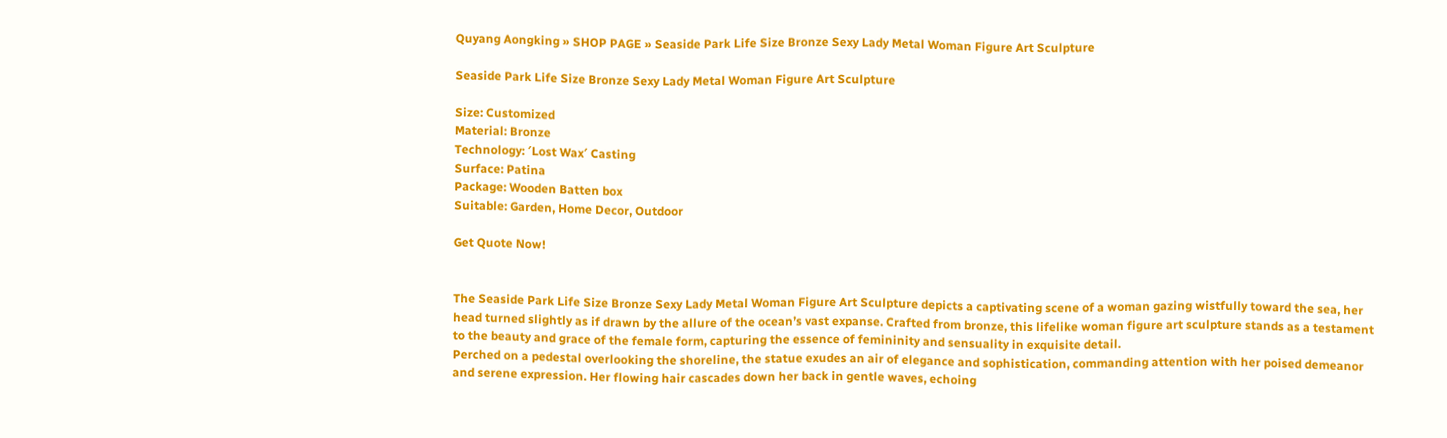Quyang Aongking » SHOP PAGE » Seaside Park Life Size Bronze Sexy Lady Metal Woman Figure Art Sculpture

Seaside Park Life Size Bronze Sexy Lady Metal Woman Figure Art Sculpture

Size: Customized
Material: Bronze
Technology: ′Lost Wax′ Casting
Surface: Patina
Package: Wooden Batten box
Suitable: Garden, Home Decor, Outdoor

Get Quote Now!


The Seaside Park Life Size Bronze Sexy Lady Metal Woman Figure Art Sculpture depicts a captivating scene of a woman gazing wistfully toward the sea, her head turned slightly as if drawn by the allure of the ocean’s vast expanse. Crafted from bronze, this lifelike woman figure art sculpture stands as a testament to the beauty and grace of the female form, capturing the essence of femininity and sensuality in exquisite detail.
Perched on a pedestal overlooking the shoreline, the statue exudes an air of elegance and sophistication, commanding attention with her poised demeanor and serene expression. Her flowing hair cascades down her back in gentle waves, echoing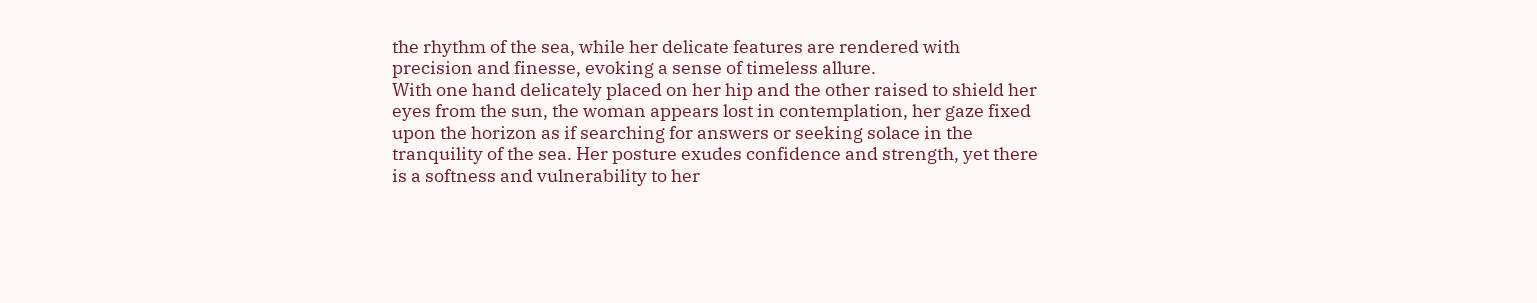the rhythm of the sea, while her delicate features are rendered with precision and finesse, evoking a sense of timeless allure.
With one hand delicately placed on her hip and the other raised to shield her eyes from the sun, the woman appears lost in contemplation, her gaze fixed upon the horizon as if searching for answers or seeking solace in the tranquility of the sea. Her posture exudes confidence and strength, yet there is a softness and vulnerability to her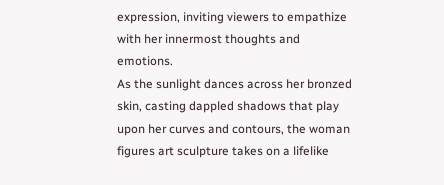expression, inviting viewers to empathize with her innermost thoughts and emotions.
As the sunlight dances across her bronzed skin, casting dappled shadows that play upon her curves and contours, the woman figures art sculpture takes on a lifelike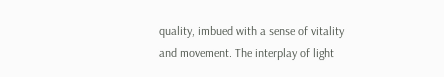quality, imbued with a sense of vitality and movement. The interplay of light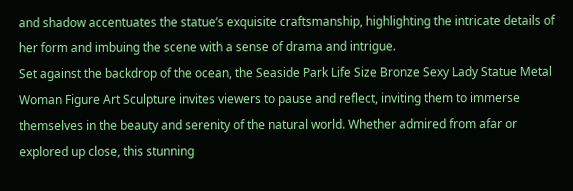and shadow accentuates the statue’s exquisite craftsmanship, highlighting the intricate details of her form and imbuing the scene with a sense of drama and intrigue.
Set against the backdrop of the ocean, the Seaside Park Life Size Bronze Sexy Lady Statue Metal Woman Figure Art Sculpture invites viewers to pause and reflect, inviting them to immerse themselves in the beauty and serenity of the natural world. Whether admired from afar or explored up close, this stunning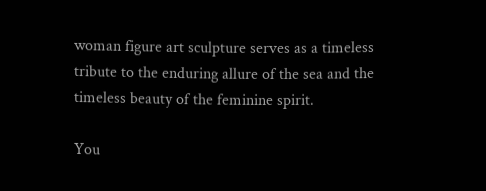woman figure art sculpture serves as a timeless tribute to the enduring allure of the sea and the timeless beauty of the feminine spirit.

You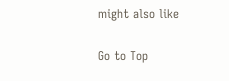might also like

Go to Top